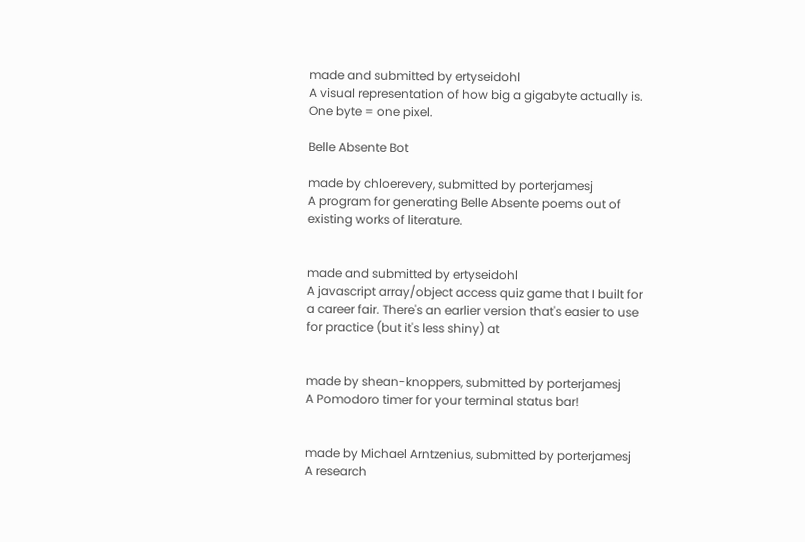made and submitted by ertyseidohl
A visual representation of how big a gigabyte actually is. One byte = one pixel.

Belle Absente Bot

made by chloerevery, submitted by porterjamesj
A program for generating Belle Absente poems out of existing works of literature.


made and submitted by ertyseidohl
A javascript array/object access quiz game that I built for a career fair. There's an earlier version that's easier to use for practice (but it's less shiny) at


made by shean-knoppers, submitted by porterjamesj
A Pomodoro timer for your terminal status bar!


made by Michael Arntzenius, submitted by porterjamesj
A research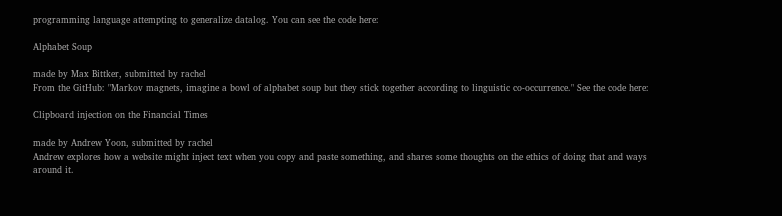programming language attempting to generalize datalog. You can see the code here:

Alphabet Soup

made by Max Bittker, submitted by rachel
From the GitHub: "Markov magnets, imagine a bowl of alphabet soup but they stick together according to linguistic co-occurrence." See the code here:

Clipboard injection on the Financial Times

made by Andrew Yoon, submitted by rachel
Andrew explores how a website might inject text when you copy and paste something, and shares some thoughts on the ethics of doing that and ways around it.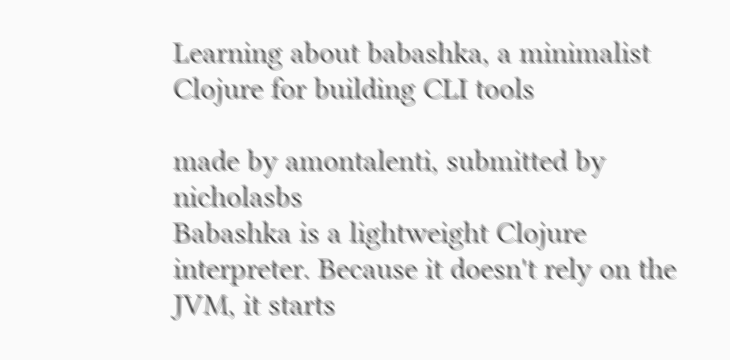Learning about babashka, a minimalist Clojure for building CLI tools

made by amontalenti, submitted by nicholasbs
Babashka is a lightweight Clojure interpreter. Because it doesn't rely on the JVM, it starts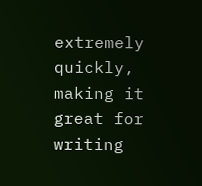extremely quickly, making it great for writing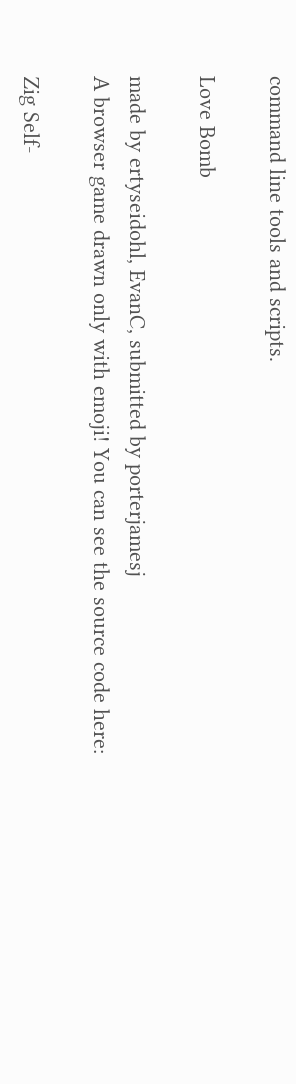command line tools and scripts.

Love Bomb

made by ertyseidohl, EvanC, submitted by porterjamesj
A browser game drawn only with emoji! You can see the source code here:

Zig Self-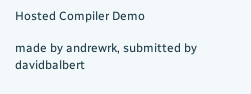Hosted Compiler Demo

made by andrewrk, submitted by davidbalbert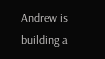Andrew is building a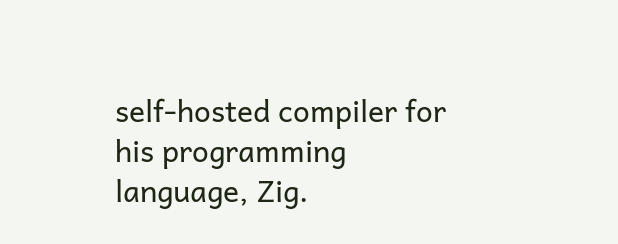self-hosted compiler for his programming language, Zig.